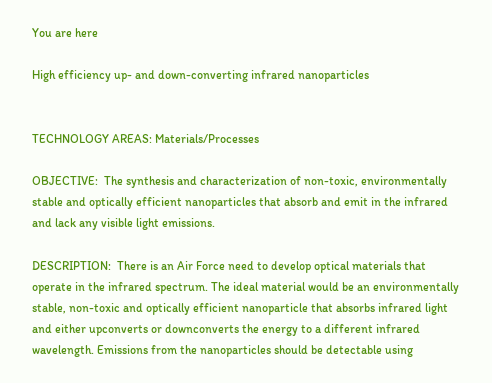You are here

High efficiency up- and down-converting infrared nanoparticles


TECHNOLOGY AREAS: Materials/Processes

OBJECTIVE:  The synthesis and characterization of non-toxic, environmentally stable and optically efficient nanoparticles that absorb and emit in the infrared and lack any visible light emissions.

DESCRIPTION:  There is an Air Force need to develop optical materials that operate in the infrared spectrum. The ideal material would be an environmentally stable, non-toxic and optically efficient nanoparticle that absorbs infrared light and either upconverts or downconverts the energy to a different infrared wavelength. Emissions from the nanoparticles should be detectable using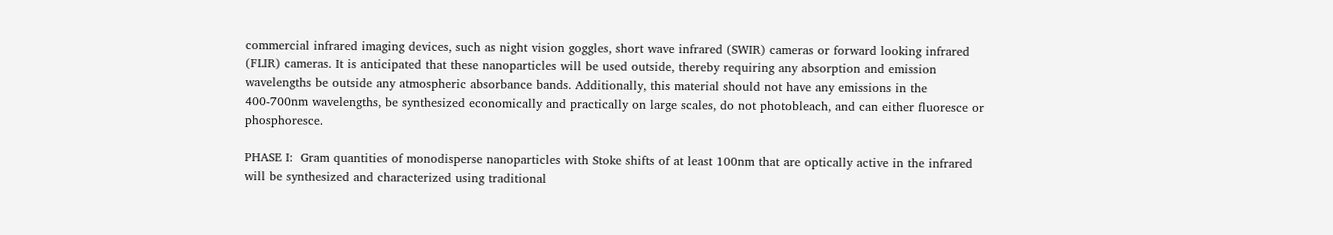commercial infrared imaging devices, such as night vision goggles, short wave infrared (SWIR) cameras or forward looking infrared (FLIR) cameras. It is anticipated that these nanoparticles will be used outside, thereby requiring any absorption and emission wavelengths be outside any atmospheric absorbance bands. Additionally, this material should not have any emissions in the 400-700nm wavelengths, be synthesized economically and practically on large scales, do not photobleach, and can either fluoresce or phosphoresce.

PHASE I:  Gram quantities of monodisperse nanoparticles with Stoke shifts of at least 100nm that are optically active in the infrared will be synthesized and characterized using traditional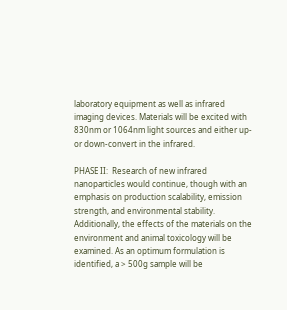laboratory equipment as well as infrared imaging devices. Materials will be excited with 830nm or 1064nm light sources and either up- or down-convert in the infrared.

PHASE II:  Research of new infrared nanoparticles would continue, though with an emphasis on production scalability, emission strength, and environmental stability. Additionally, the effects of the materials on the environment and animal toxicology will be examined. As an optimum formulation is identified, a > 500g sample will be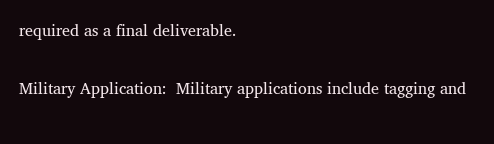required as a final deliverable.


Military Application:  Military applications include tagging and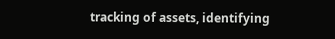tracking of assets, identifying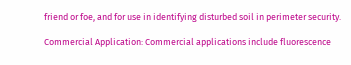friend or foe, and for use in identifying disturbed soil in perimeter security.

Commercial Application: Commercial applications include fluorescence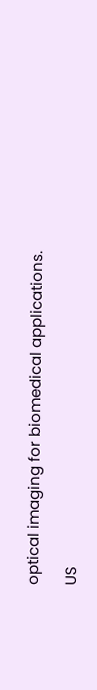optical imaging for biomedical applications.

US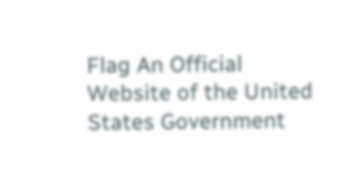Flag An Official Website of the United States Government